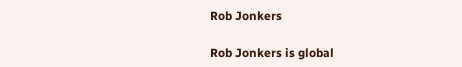Rob Jonkers

Rob Jonkers is global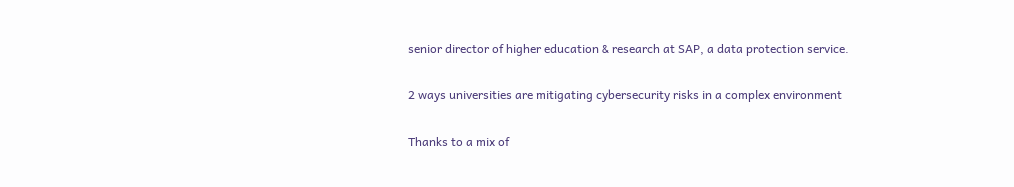senior director of higher education & research at SAP, a data protection service.

2 ways universities are mitigating cybersecurity risks in a complex environment

Thanks to a mix of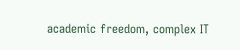academic freedom, complex IT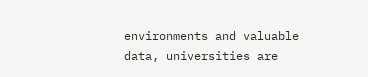environments and valuable data, universities are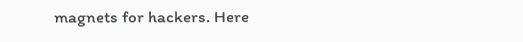magnets for hackers. Here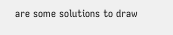are some solutions to draw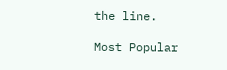the line.

Most Popular